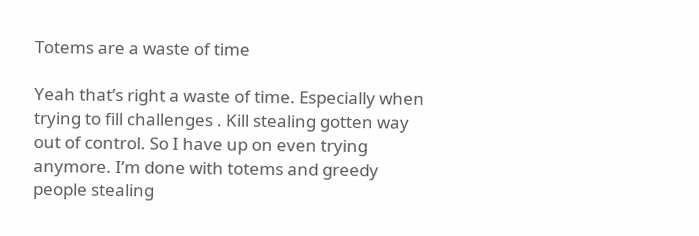Totems are a waste of time

Yeah that’s right a waste of time. Especially when trying to fill challenges . Kill stealing gotten way out of control. So I have up on even trying anymore. I’m done with totems and greedy people stealing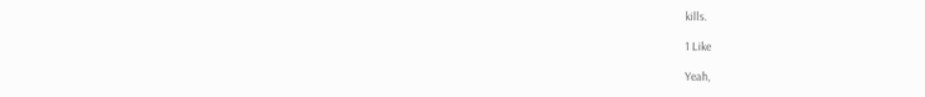kills.

1 Like

Yeah,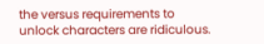the versus requirements to unlock characters are ridiculous.